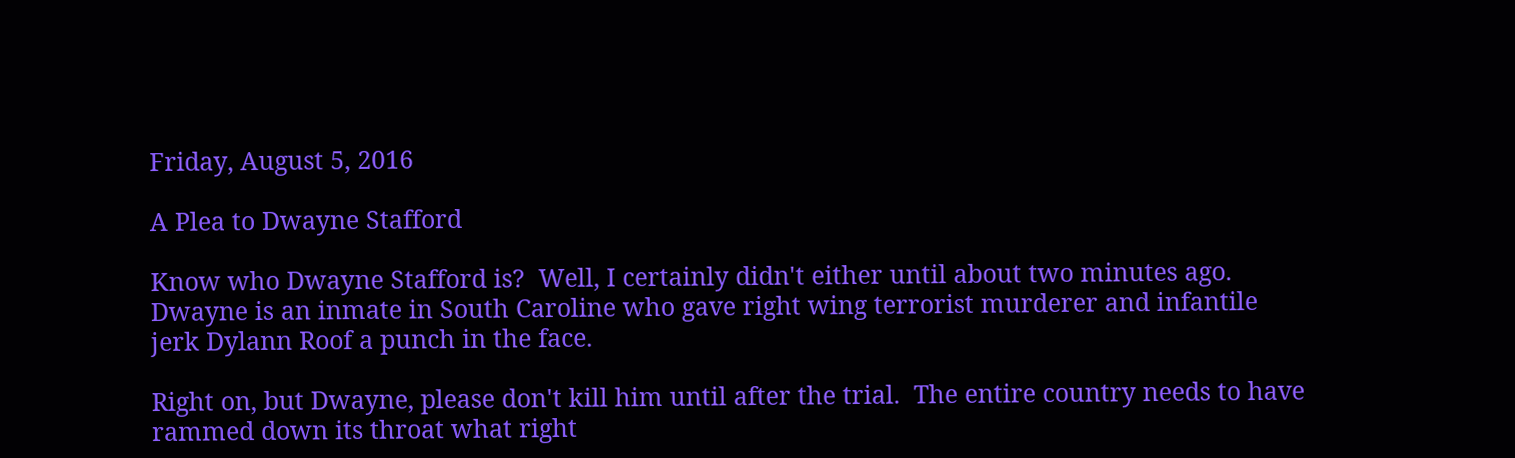Friday, August 5, 2016

A Plea to Dwayne Stafford

Know who Dwayne Stafford is?  Well, I certainly didn't either until about two minutes ago.  Dwayne is an inmate in South Caroline who gave right wing terrorist murderer and infantile jerk Dylann Roof a punch in the face.

Right on, but Dwayne, please don't kill him until after the trial.  The entire country needs to have rammed down its throat what right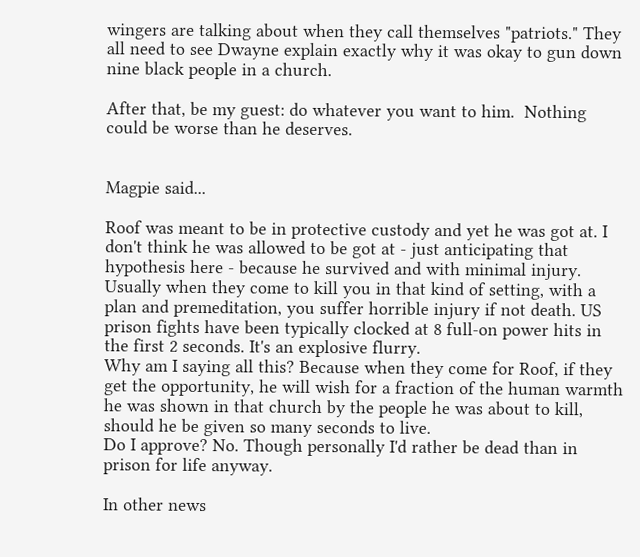wingers are talking about when they call themselves "patriots." They all need to see Dwayne explain exactly why it was okay to gun down nine black people in a church.

After that, be my guest: do whatever you want to him.  Nothing could be worse than he deserves.


Magpie said...

Roof was meant to be in protective custody and yet he was got at. I don't think he was allowed to be got at - just anticipating that hypothesis here - because he survived and with minimal injury.
Usually when they come to kill you in that kind of setting, with a plan and premeditation, you suffer horrible injury if not death. US prison fights have been typically clocked at 8 full-on power hits in the first 2 seconds. It's an explosive flurry.
Why am I saying all this? Because when they come for Roof, if they get the opportunity, he will wish for a fraction of the human warmth he was shown in that church by the people he was about to kill, should he be given so many seconds to live.
Do I approve? No. Though personally I'd rather be dead than in prison for life anyway.

In other news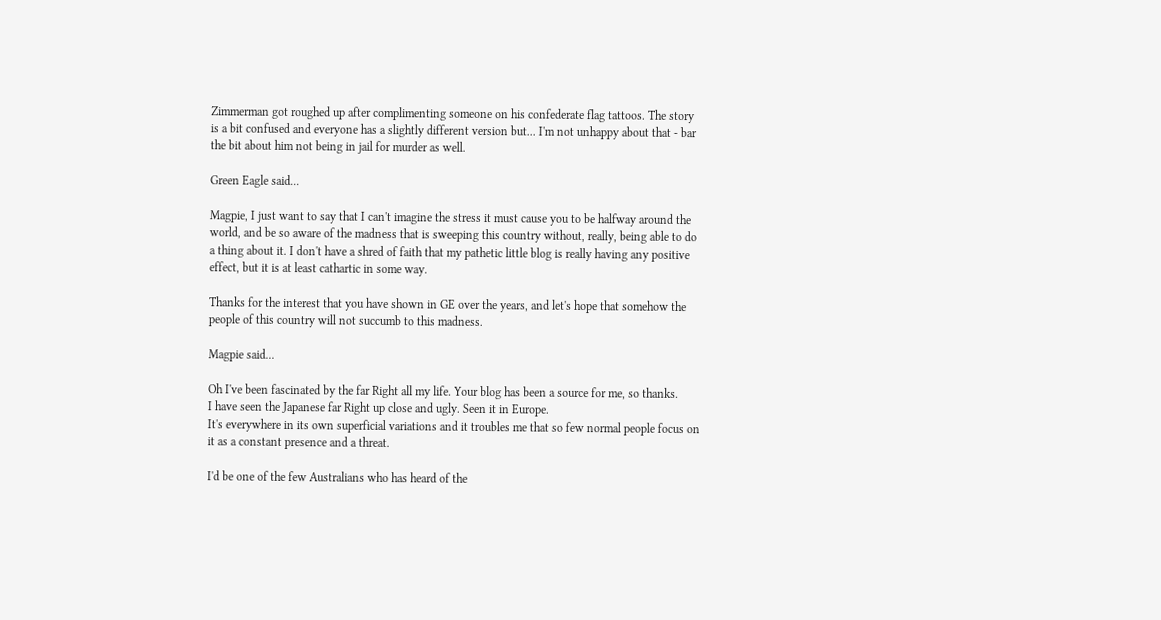Zimmerman got roughed up after complimenting someone on his confederate flag tattoos. The story is a bit confused and everyone has a slightly different version but... I'm not unhappy about that - bar the bit about him not being in jail for murder as well.

Green Eagle said...

Magpie, I just want to say that I can't imagine the stress it must cause you to be halfway around the world, and be so aware of the madness that is sweeping this country without, really, being able to do a thing about it. I don't have a shred of faith that my pathetic little blog is really having any positive effect, but it is at least cathartic in some way.

Thanks for the interest that you have shown in GE over the years, and let's hope that somehow the people of this country will not succumb to this madness.

Magpie said...

Oh I've been fascinated by the far Right all my life. Your blog has been a source for me, so thanks.
I have seen the Japanese far Right up close and ugly. Seen it in Europe.
It's everywhere in its own superficial variations and it troubles me that so few normal people focus on it as a constant presence and a threat.

I'd be one of the few Australians who has heard of the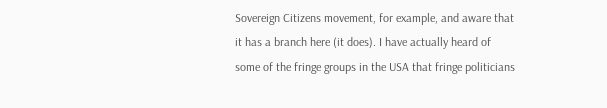Sovereign Citizens movement, for example, and aware that it has a branch here (it does). I have actually heard of some of the fringe groups in the USA that fringe politicians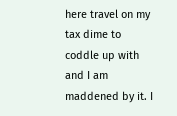here travel on my tax dime to coddle up with and I am maddened by it. I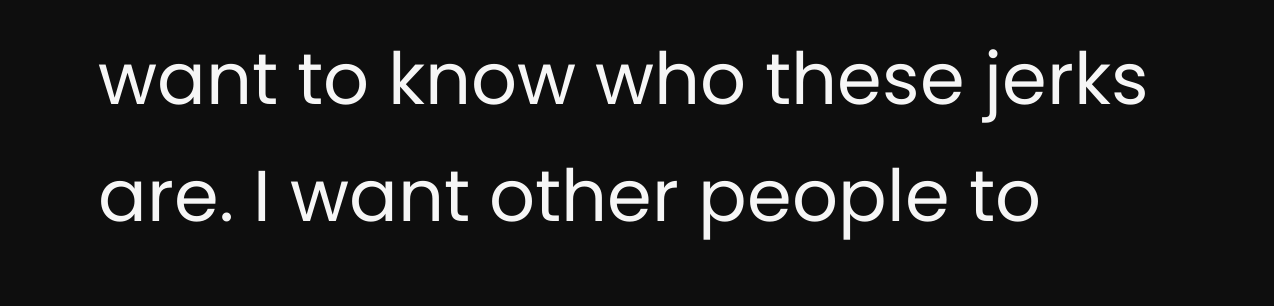want to know who these jerks are. I want other people to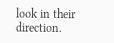look in their direction.